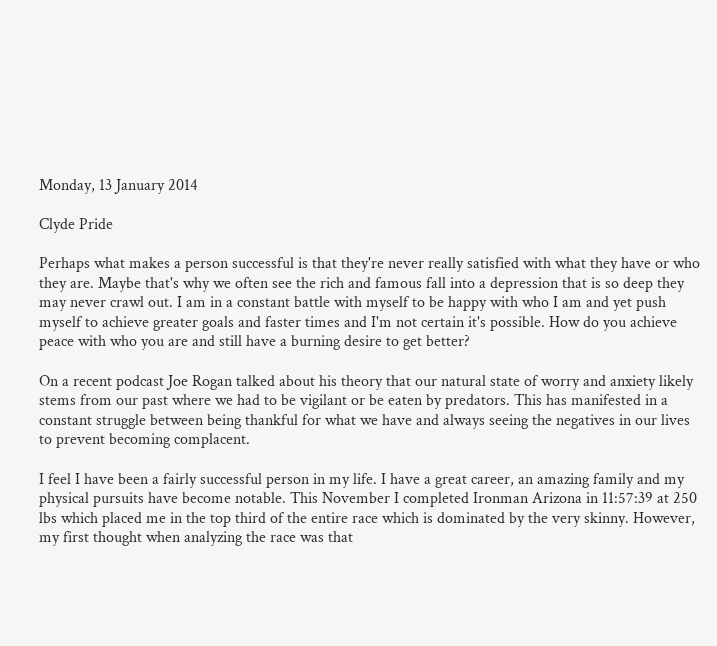Monday, 13 January 2014

Clyde Pride

Perhaps what makes a person successful is that they're never really satisfied with what they have or who they are. Maybe that's why we often see the rich and famous fall into a depression that is so deep they may never crawl out. I am in a constant battle with myself to be happy with who I am and yet push myself to achieve greater goals and faster times and I'm not certain it's possible. How do you achieve peace with who you are and still have a burning desire to get better?

On a recent podcast Joe Rogan talked about his theory that our natural state of worry and anxiety likely stems from our past where we had to be vigilant or be eaten by predators. This has manifested in a constant struggle between being thankful for what we have and always seeing the negatives in our lives to prevent becoming complacent.

I feel I have been a fairly successful person in my life. I have a great career, an amazing family and my physical pursuits have become notable. This November I completed Ironman Arizona in 11:57:39 at 250 lbs which placed me in the top third of the entire race which is dominated by the very skinny. However, my first thought when analyzing the race was that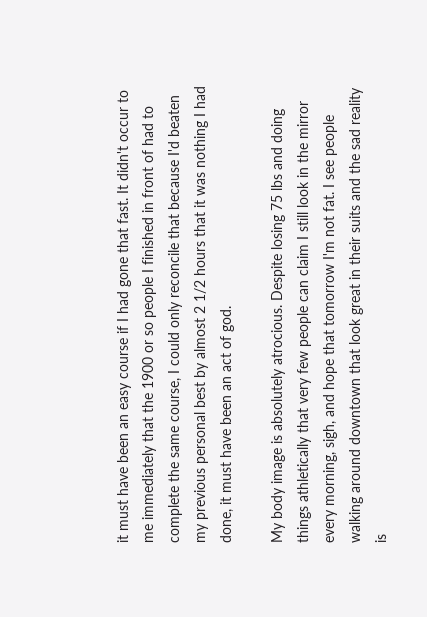it must have been an easy course if I had gone that fast. It didn't occur to me immediately that the 1900 or so people I finished in front of had to complete the same course, I could only reconcile that because I'd beaten my previous personal best by almost 2 1/2 hours that it was nothing I had done, it must have been an act of god.

My body image is absolutely atrocious. Despite losing 75 lbs and doing things athletically that very few people can claim I still look in the mirror every morning, sigh, and hope that tomorrow I'm not fat. I see people walking around downtown that look great in their suits and the sad reality is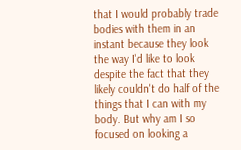that I would probably trade bodies with them in an instant because they look the way I'd like to look despite the fact that they likely couldn't do half of the things that I can with my body. But why am I so focused on looking a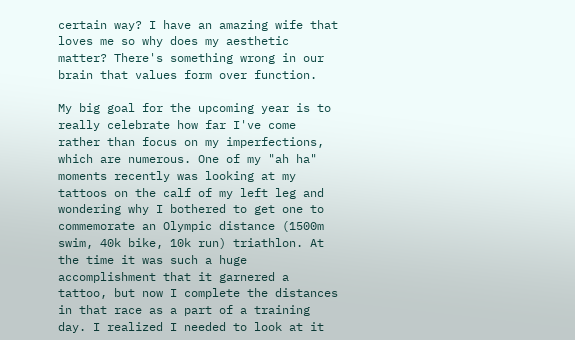certain way? I have an amazing wife that loves me so why does my aesthetic matter? There's something wrong in our brain that values form over function.

My big goal for the upcoming year is to really celebrate how far I've come rather than focus on my imperfections, which are numerous. One of my "ah ha" moments recently was looking at my tattoos on the calf of my left leg and wondering why I bothered to get one to commemorate an Olympic distance (1500m swim, 40k bike, 10k run) triathlon. At the time it was such a huge accomplishment that it garnered a tattoo, but now I complete the distances in that race as a part of a training day. I realized I needed to look at it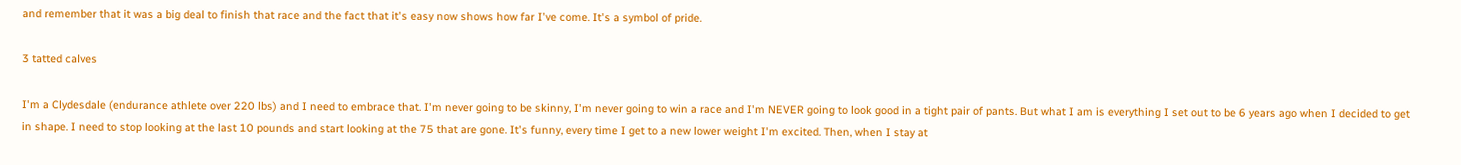and remember that it was a big deal to finish that race and the fact that it's easy now shows how far I've come. It's a symbol of pride.

3 tatted calves

I'm a Clydesdale (endurance athlete over 220 lbs) and I need to embrace that. I'm never going to be skinny, I'm never going to win a race and I'm NEVER going to look good in a tight pair of pants. But what I am is everything I set out to be 6 years ago when I decided to get in shape. I need to stop looking at the last 10 pounds and start looking at the 75 that are gone. It's funny, every time I get to a new lower weight I'm excited. Then, when I stay at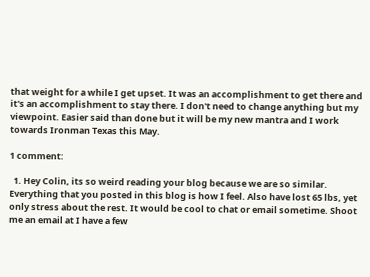that weight for a while I get upset. It was an accomplishment to get there and it's an accomplishment to stay there. I don't need to change anything but my viewpoint. Easier said than done but it will be my new mantra and I work towards Ironman Texas this May.

1 comment:

  1. Hey Colin, its so weird reading your blog because we are so similar. Everything that you posted in this blog is how I feel. Also have lost 65 lbs, yet only stress about the rest. It would be cool to chat or email sometime. Shoot me an email at I have a few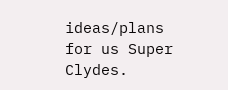ideas/plans for us Super Clydes.